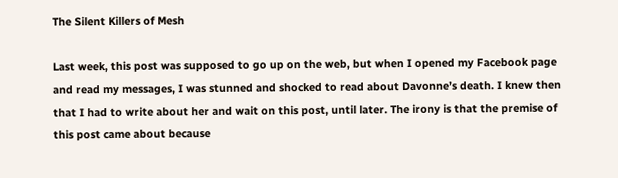The Silent Killers of Mesh

Last week, this post was supposed to go up on the web, but when I opened my Facebook page and read my messages, I was stunned and shocked to read about Davonne’s death. I knew then that I had to write about her and wait on this post, until later. The irony is that the premise of this post came about because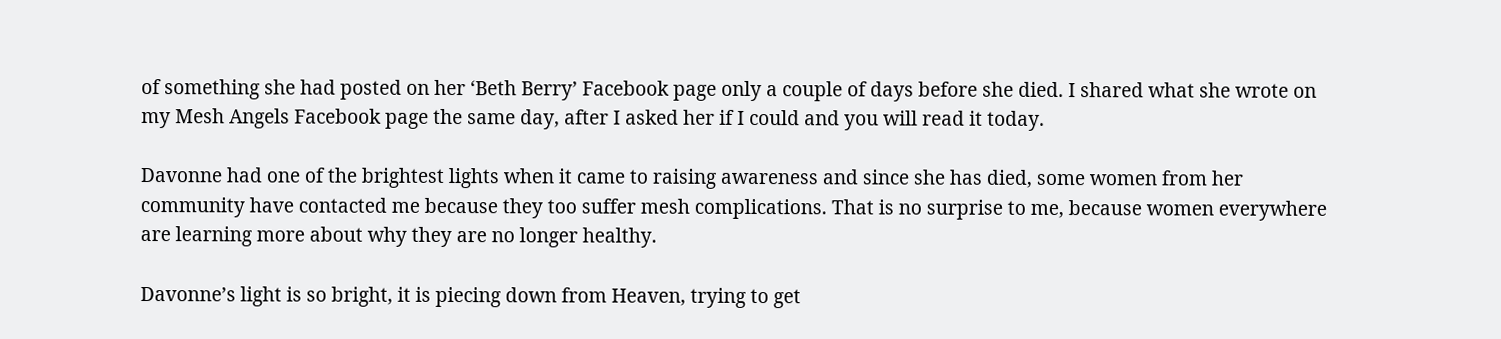of something she had posted on her ‘Beth Berry’ Facebook page only a couple of days before she died. I shared what she wrote on my Mesh Angels Facebook page the same day, after I asked her if I could and you will read it today.

Davonne had one of the brightest lights when it came to raising awareness and since she has died, some women from her community have contacted me because they too suffer mesh complications. That is no surprise to me, because women everywhere are learning more about why they are no longer healthy.

Davonne’s light is so bright, it is piecing down from Heaven, trying to get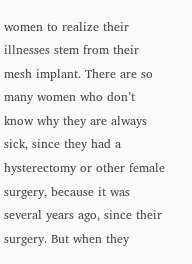women to realize their illnesses stem from their mesh implant. There are so many women who don’t know why they are always sick, since they had a hysterectomy or other female surgery, because it was several years ago, since their surgery. But when they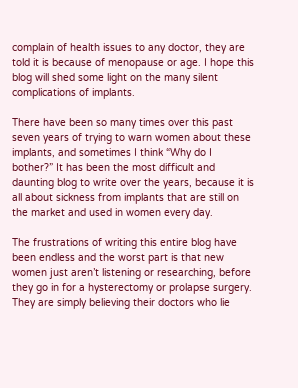complain of health issues to any doctor, they are told it is because of menopause or age. I hope this blog will shed some light on the many silent complications of implants.

There have been so many times over this past seven years of trying to warn women about these implants, and sometimes I think “Why do I bother?” It has been the most difficult and daunting blog to write over the years, because it is all about sickness from implants that are still on the market and used in women every day.

The frustrations of writing this entire blog have been endless and the worst part is that new women just aren’t listening or researching, before they go in for a hysterectomy or prolapse surgery. They are simply believing their doctors who lie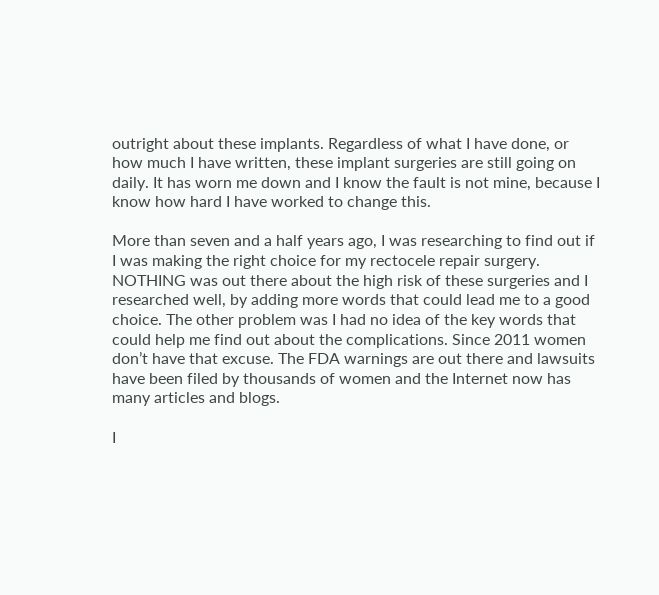outright about these implants. Regardless of what I have done, or how much I have written, these implant surgeries are still going on daily. It has worn me down and I know the fault is not mine, because I know how hard I have worked to change this.

More than seven and a half years ago, I was researching to find out if I was making the right choice for my rectocele repair surgery. NOTHING was out there about the high risk of these surgeries and I researched well, by adding more words that could lead me to a good choice. The other problem was I had no idea of the key words that could help me find out about the complications. Since 2011 women don’t have that excuse. The FDA warnings are out there and lawsuits have been filed by thousands of women and the Internet now has many articles and blogs.

I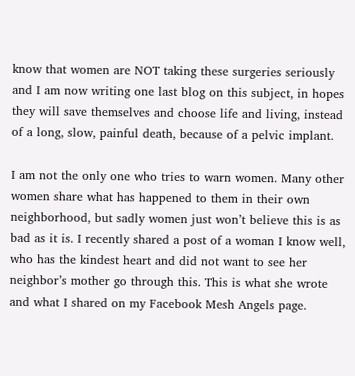know that women are NOT taking these surgeries seriously and I am now writing one last blog on this subject, in hopes they will save themselves and choose life and living, instead of a long, slow, painful death, because of a pelvic implant.

I am not the only one who tries to warn women. Many other women share what has happened to them in their own neighborhood, but sadly women just won’t believe this is as bad as it is. I recently shared a post of a woman I know well, who has the kindest heart and did not want to see her neighbor’s mother go through this. This is what she wrote and what I shared on my Facebook Mesh Angels page.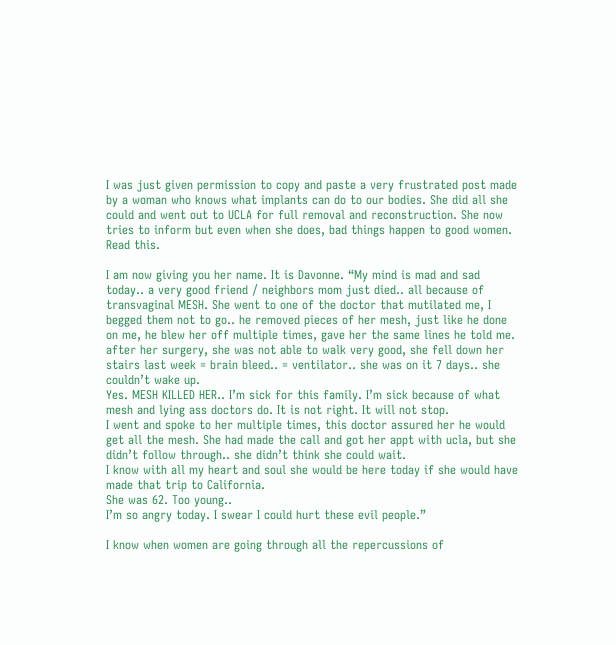I was just given permission to copy and paste a very frustrated post made by a woman who knows what implants can do to our bodies. She did all she could and went out to UCLA for full removal and reconstruction. She now tries to inform but even when she does, bad things happen to good women. Read this.

I am now giving you her name. It is Davonne. “My mind is mad and sad today.. a very good friend / neighbors mom just died.. all because of transvaginal MESH. She went to one of the doctor that mutilated me, I begged them not to go.. he removed pieces of her mesh, just like he done on me, he blew her off multiple times, gave her the same lines he told me. after her surgery, she was not able to walk very good, she fell down her stairs last week = brain bleed.. = ventilator.. she was on it 7 days.. she couldn’t wake up.
Yes. MESH KILLED HER.. I’m sick for this family. I’m sick because of what mesh and lying ass doctors do. It is not right. It will not stop.
I went and spoke to her multiple times, this doctor assured her he would get all the mesh. She had made the call and got her appt with ucla, but she didn’t follow through.. she didn’t think she could wait.
I know with all my heart and soul she would be here today if she would have made that trip to California.
She was 62. Too young..
I’m so angry today. I swear I could hurt these evil people.”

I know when women are going through all the repercussions of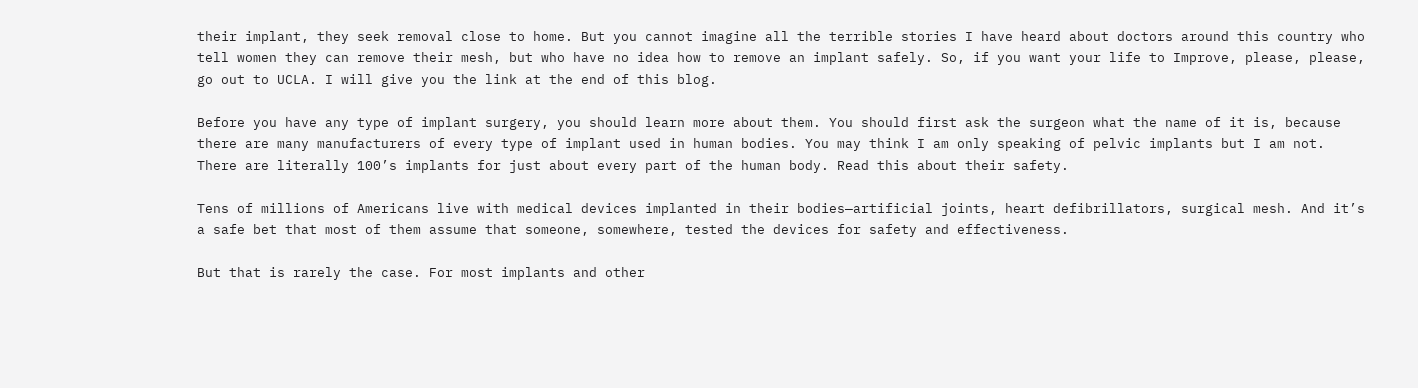their implant, they seek removal close to home. But you cannot imagine all the terrible stories I have heard about doctors around this country who tell women they can remove their mesh, but who have no idea how to remove an implant safely. So, if you want your life to Improve, please, please, go out to UCLA. I will give you the link at the end of this blog.

Before you have any type of implant surgery, you should learn more about them. You should first ask the surgeon what the name of it is, because there are many manufacturers of every type of implant used in human bodies. You may think I am only speaking of pelvic implants but I am not. There are literally 100’s implants for just about every part of the human body. Read this about their safety.

Tens of millions of Americans live with medical devices implanted in their bodies—artificial joints, heart defibrillators, surgical mesh. And it’s a safe bet that most of them assume that someone, somewhere, tested the devices for safety and effectiveness.

But that is rarely the case. For most implants and other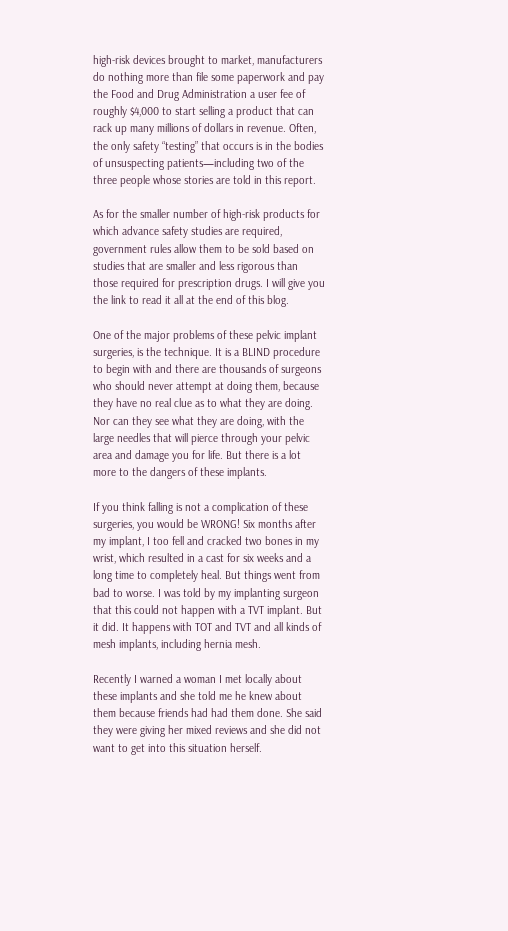high-risk devices brought to market, manufacturers do nothing more than file some paperwork and pay the Food and Drug Administration a user fee of roughly $4,000 to start selling a product that can rack up many millions of dollars in revenue. Often, the only safety “testing” that occurs is in the bodies of unsuspecting patients—including two of the three people whose stories are told in this report.

As for the smaller number of high-risk products for which advance safety studies are required, government rules allow them to be sold based on studies that are smaller and less rigorous than those required for prescription drugs. I will give you the link to read it all at the end of this blog.

One of the major problems of these pelvic implant surgeries, is the technique. It is a BLIND procedure to begin with and there are thousands of surgeons who should never attempt at doing them, because they have no real clue as to what they are doing. Nor can they see what they are doing, with the large needles that will pierce through your pelvic area and damage you for life. But there is a lot more to the dangers of these implants.

If you think falling is not a complication of these surgeries, you would be WRONG! Six months after my implant, I too fell and cracked two bones in my wrist, which resulted in a cast for six weeks and a long time to completely heal. But things went from bad to worse. I was told by my implanting surgeon that this could not happen with a TVT implant. But it did. It happens with TOT and TVT and all kinds of mesh implants, including hernia mesh.

Recently I warned a woman I met locally about these implants and she told me he knew about them because friends had had them done. She said they were giving her mixed reviews and she did not want to get into this situation herself.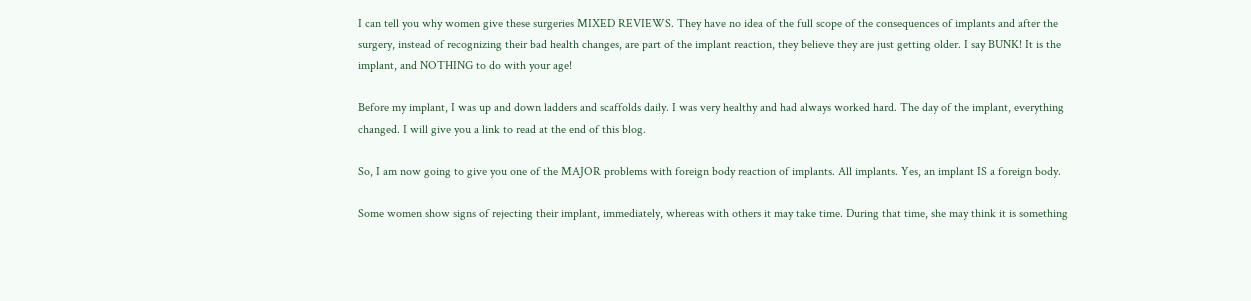I can tell you why women give these surgeries MIXED REVIEWS. They have no idea of the full scope of the consequences of implants and after the surgery, instead of recognizing their bad health changes, are part of the implant reaction, they believe they are just getting older. I say BUNK! It is the implant, and NOTHING to do with your age!

Before my implant, I was up and down ladders and scaffolds daily. I was very healthy and had always worked hard. The day of the implant, everything changed. I will give you a link to read at the end of this blog.

So, I am now going to give you one of the MAJOR problems with foreign body reaction of implants. All implants. Yes, an implant IS a foreign body.

Some women show signs of rejecting their implant, immediately, whereas with others it may take time. During that time, she may think it is something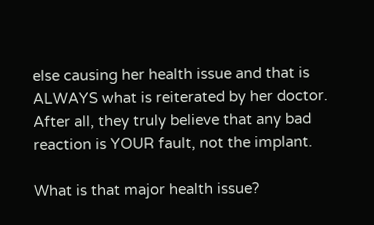else causing her health issue and that is ALWAYS what is reiterated by her doctor. After all, they truly believe that any bad reaction is YOUR fault, not the implant.

What is that major health issue?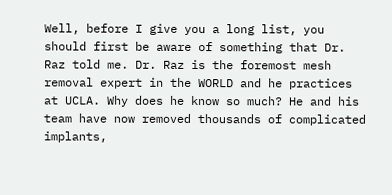Well, before I give you a long list, you should first be aware of something that Dr. Raz told me. Dr. Raz is the foremost mesh removal expert in the WORLD and he practices at UCLA. Why does he know so much? He and his team have now removed thousands of complicated implants,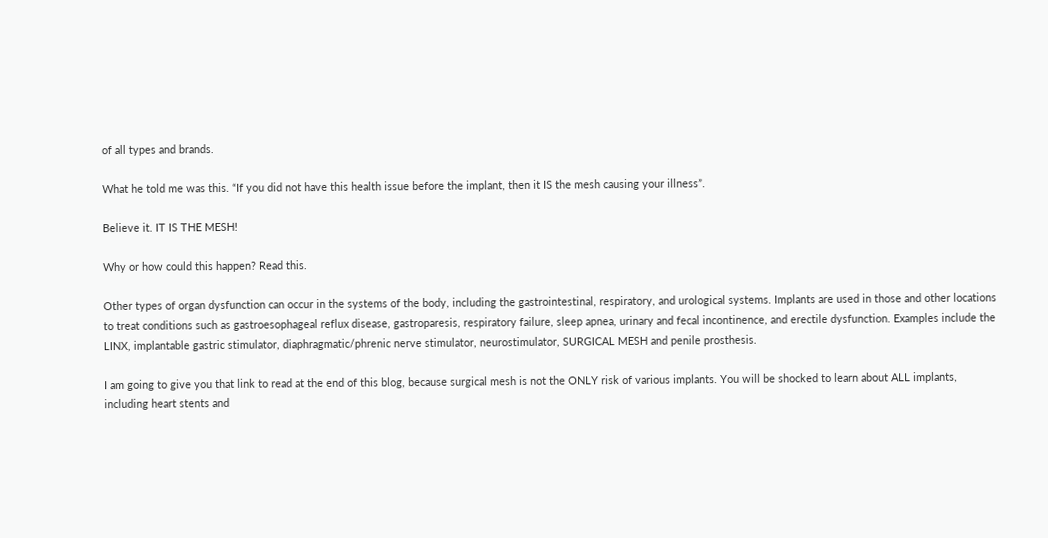of all types and brands.

What he told me was this. “If you did not have this health issue before the implant, then it IS the mesh causing your illness”.

Believe it. IT IS THE MESH!

Why or how could this happen? Read this.

Other types of organ dysfunction can occur in the systems of the body, including the gastrointestinal, respiratory, and urological systems. Implants are used in those and other locations to treat conditions such as gastroesophageal reflux disease, gastroparesis, respiratory failure, sleep apnea, urinary and fecal incontinence, and erectile dysfunction. Examples include the LINX, implantable gastric stimulator, diaphragmatic/phrenic nerve stimulator, neurostimulator, SURGICAL MESH and penile prosthesis.

I am going to give you that link to read at the end of this blog, because surgical mesh is not the ONLY risk of various implants. You will be shocked to learn about ALL implants, including heart stents and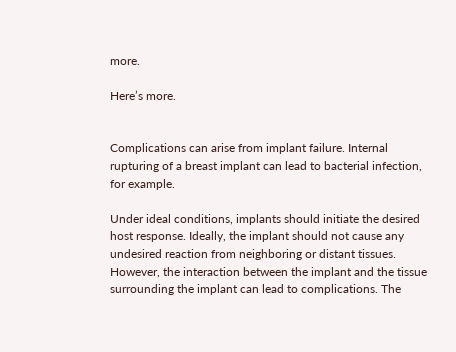more.

Here’s more.


Complications can arise from implant failure. Internal rupturing of a breast implant can lead to bacterial infection, for example.

Under ideal conditions, implants should initiate the desired host response. Ideally, the implant should not cause any undesired reaction from neighboring or distant tissues. However, the interaction between the implant and the tissue surrounding the implant can lead to complications. The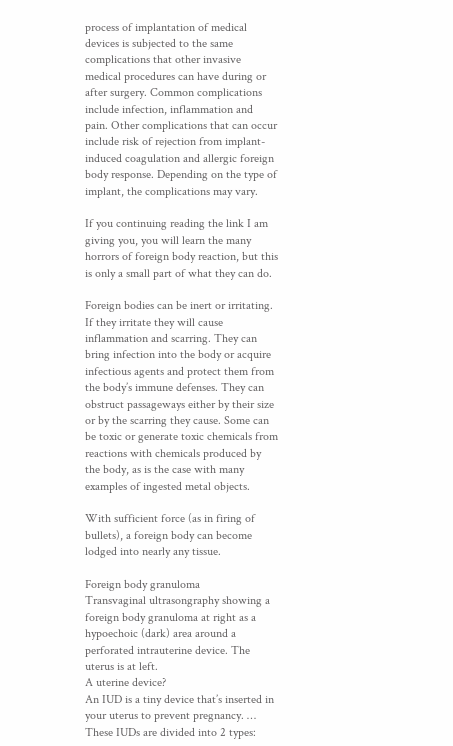process of implantation of medical devices is subjected to the same complications that other invasive medical procedures can have during or after surgery. Common complications include infection, inflammation and pain. Other complications that can occur include risk of rejection from implant-induced coagulation and allergic foreign body response. Depending on the type of implant, the complications may vary.

If you continuing reading the link I am giving you, you will learn the many horrors of foreign body reaction, but this is only a small part of what they can do.

Foreign bodies can be inert or irritating. If they irritate they will cause inflammation and scarring. They can bring infection into the body or acquire infectious agents and protect them from the body’s immune defenses. They can obstruct passageways either by their size or by the scarring they cause. Some can be toxic or generate toxic chemicals from reactions with chemicals produced by the body, as is the case with many examples of ingested metal objects.

With sufficient force (as in firing of bullets), a foreign body can become lodged into nearly any tissue.

Foreign body granuloma
Transvaginal ultrasongraphy showing a foreign body granuloma at right as a hypoechoic (dark) area around a perforated intrauterine device. The uterus is at left.
A uterine device?
An IUD is a tiny device that’s inserted in your uterus to prevent pregnancy. … These IUDs are divided into 2 types: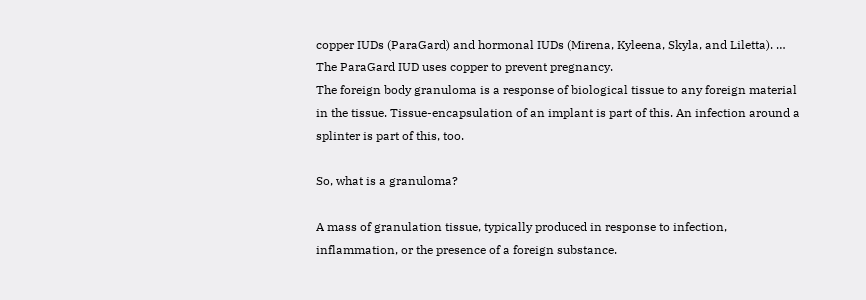copper IUDs (ParaGard) and hormonal IUDs (Mirena, Kyleena, Skyla, and Liletta). … The ParaGard IUD uses copper to prevent pregnancy.
The foreign body granuloma is a response of biological tissue to any foreign material in the tissue. Tissue-encapsulation of an implant is part of this. An infection around a splinter is part of this, too.

So, what is a granuloma?

A mass of granulation tissue, typically produced in response to infection, inflammation, or the presence of a foreign substance.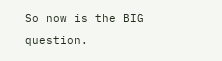So now is the BIG question.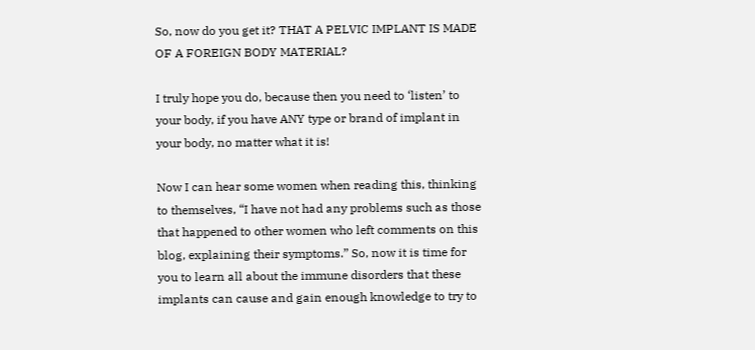So, now do you get it? THAT A PELVIC IMPLANT IS MADE OF A FOREIGN BODY MATERIAL?

I truly hope you do, because then you need to ‘listen’ to your body, if you have ANY type or brand of implant in your body, no matter what it is!

Now I can hear some women when reading this, thinking to themselves, “I have not had any problems such as those that happened to other women who left comments on this blog, explaining their symptoms.” So, now it is time for you to learn all about the immune disorders that these implants can cause and gain enough knowledge to try to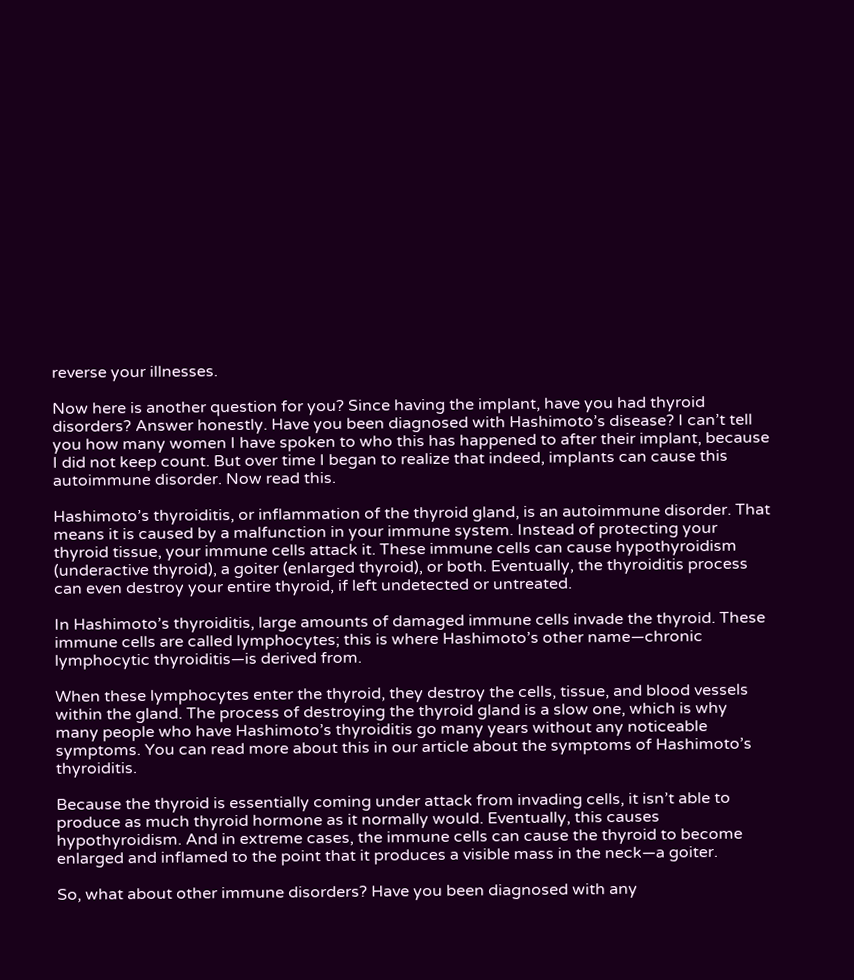reverse your illnesses.

Now here is another question for you? Since having the implant, have you had thyroid disorders? Answer honestly. Have you been diagnosed with Hashimoto’s disease? I can’t tell you how many women I have spoken to who this has happened to after their implant, because I did not keep count. But over time I began to realize that indeed, implants can cause this autoimmune disorder. Now read this.

Hashimoto’s thyroiditis, or inflammation of the thyroid gland, is an autoimmune disorder. That means it is caused by a malfunction in your immune system. Instead of protecting your thyroid tissue, your immune cells attack it. These immune cells can cause hypothyroidism (underactive thyroid), a goiter (enlarged thyroid), or both. Eventually, the thyroiditis process can even destroy your entire thyroid, if left undetected or untreated.

In Hashimoto’s thyroiditis, large amounts of damaged immune cells invade the thyroid. These immune cells are called lymphocytes; this is where Hashimoto’s other name—chronic lymphocytic thyroiditis—is derived from.

When these lymphocytes enter the thyroid, they destroy the cells, tissue, and blood vessels within the gland. The process of destroying the thyroid gland is a slow one, which is why many people who have Hashimoto’s thyroiditis go many years without any noticeable symptoms. You can read more about this in our article about the symptoms of Hashimoto’s thyroiditis.

Because the thyroid is essentially coming under attack from invading cells, it isn’t able to produce as much thyroid hormone as it normally would. Eventually, this causes hypothyroidism. And in extreme cases, the immune cells can cause the thyroid to become enlarged and inflamed to the point that it produces a visible mass in the neck—a goiter.

So, what about other immune disorders? Have you been diagnosed with any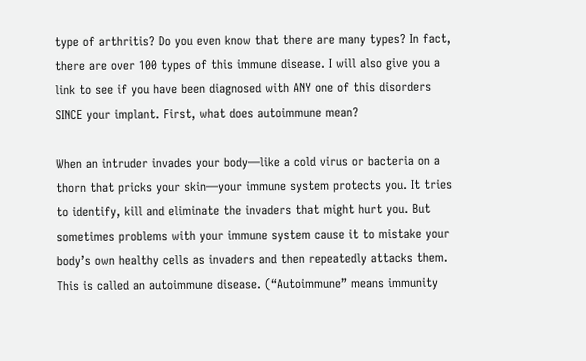type of arthritis? Do you even know that there are many types? In fact, there are over 100 types of this immune disease. I will also give you a link to see if you have been diagnosed with ANY one of this disorders SINCE your implant. First, what does autoimmune mean?

When an intruder invades your body—like a cold virus or bacteria on a thorn that pricks your skin—your immune system protects you. It tries to identify, kill and eliminate the invaders that might hurt you. But sometimes problems with your immune system cause it to mistake your body’s own healthy cells as invaders and then repeatedly attacks them. This is called an autoimmune disease. (“Autoimmune” means immunity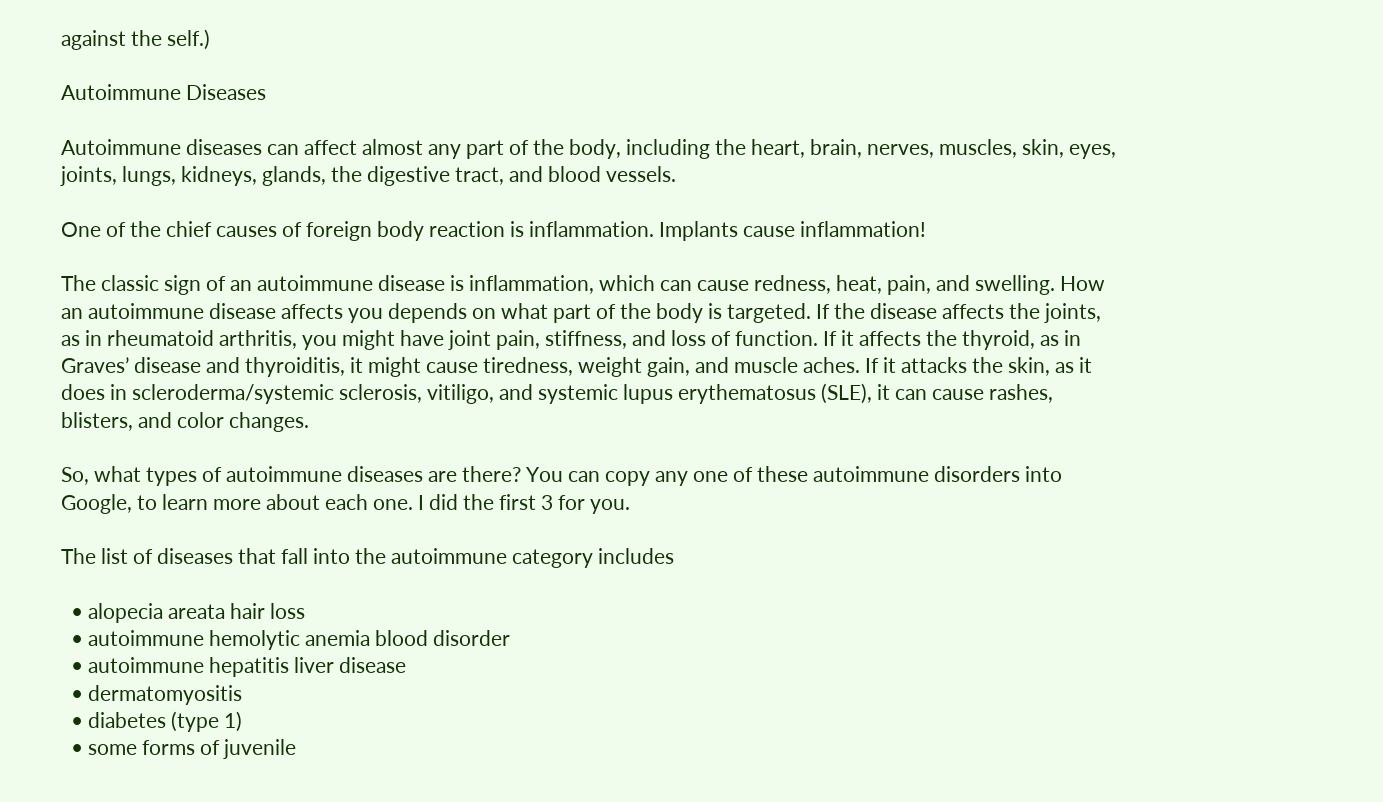against the self.)

Autoimmune Diseases

Autoimmune diseases can affect almost any part of the body, including the heart, brain, nerves, muscles, skin, eyes, joints, lungs, kidneys, glands, the digestive tract, and blood vessels.

One of the chief causes of foreign body reaction is inflammation. Implants cause inflammation!

The classic sign of an autoimmune disease is inflammation, which can cause redness, heat, pain, and swelling. How an autoimmune disease affects you depends on what part of the body is targeted. If the disease affects the joints, as in rheumatoid arthritis, you might have joint pain, stiffness, and loss of function. If it affects the thyroid, as in Graves’ disease and thyroiditis, it might cause tiredness, weight gain, and muscle aches. If it attacks the skin, as it does in scleroderma/systemic sclerosis, vitiligo, and systemic lupus erythematosus (SLE), it can cause rashes, blisters, and color changes.

So, what types of autoimmune diseases are there? You can copy any one of these autoimmune disorders into Google, to learn more about each one. I did the first 3 for you.

The list of diseases that fall into the autoimmune category includes

  • alopecia areata hair loss
  • autoimmune hemolytic anemia blood disorder
  • autoimmune hepatitis liver disease
  • dermatomyositis
  • diabetes (type 1)
  • some forms of juvenile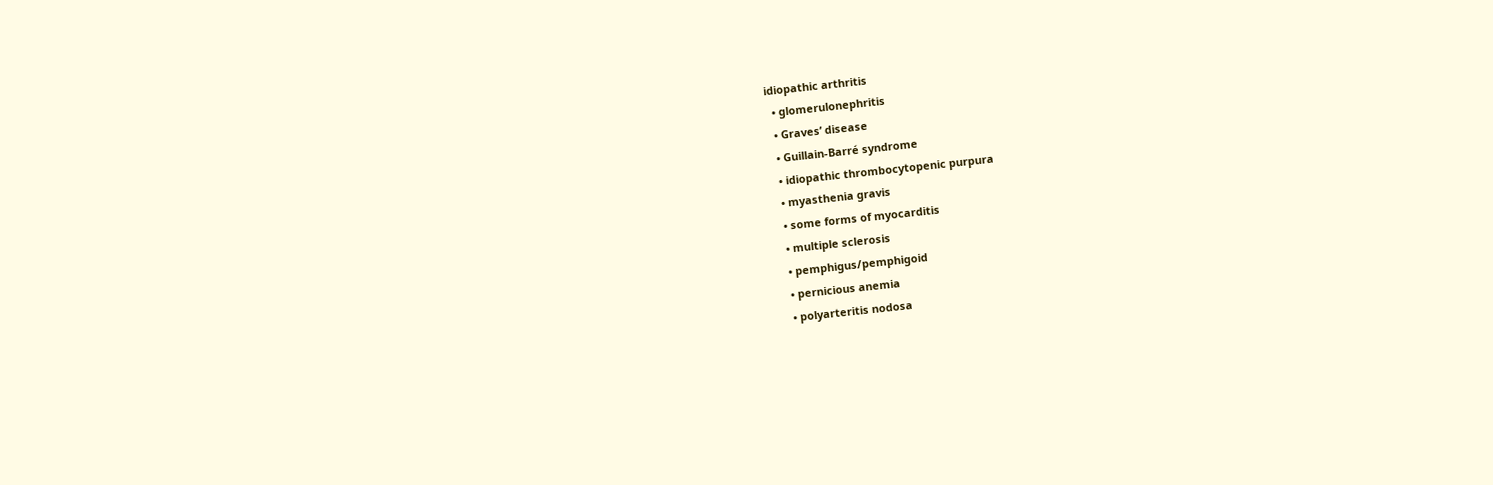idiopathic arthritis
  • glomerulonephritis
  • Graves’ disease
  • Guillain-Barré syndrome
  • idiopathic thrombocytopenic purpura
  • myasthenia gravis
  • some forms of myocarditis
  • multiple sclerosis
  • pemphigus/pemphigoid
  • pernicious anemia
  • polyarteritis nodosa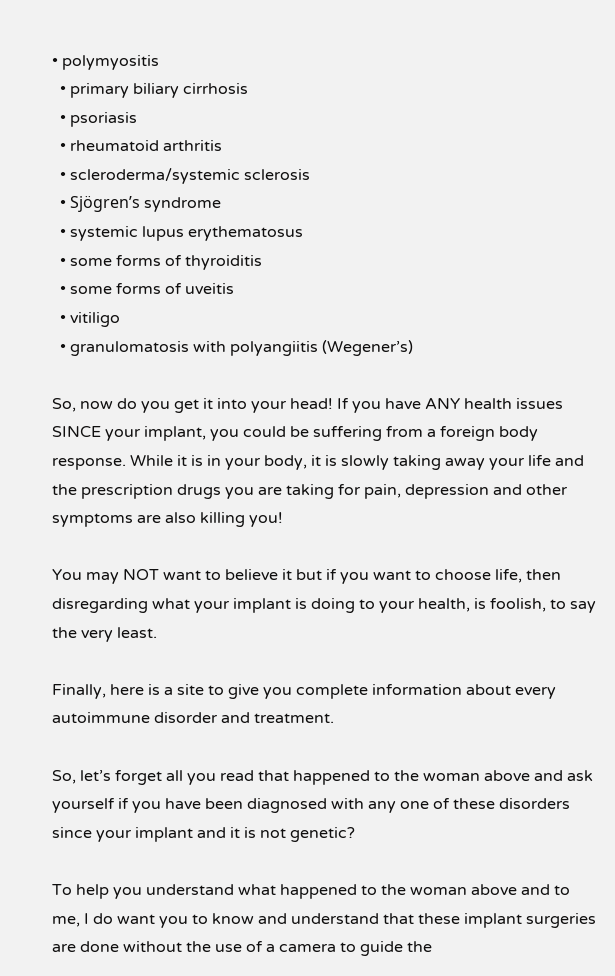• polymyositis
  • primary biliary cirrhosis
  • psoriasis
  • rheumatoid arthritis
  • scleroderma/systemic sclerosis
  • Sjögren’s syndrome
  • systemic lupus erythematosus
  • some forms of thyroiditis
  • some forms of uveitis
  • vitiligo
  • granulomatosis with polyangiitis (Wegener’s)

So, now do you get it into your head! If you have ANY health issues SINCE your implant, you could be suffering from a foreign body response. While it is in your body, it is slowly taking away your life and the prescription drugs you are taking for pain, depression and other symptoms are also killing you!

You may NOT want to believe it but if you want to choose life, then disregarding what your implant is doing to your health, is foolish, to say the very least.

Finally, here is a site to give you complete information about every autoimmune disorder and treatment.

So, let’s forget all you read that happened to the woman above and ask yourself if you have been diagnosed with any one of these disorders since your implant and it is not genetic?

To help you understand what happened to the woman above and to me, I do want you to know and understand that these implant surgeries are done without the use of a camera to guide the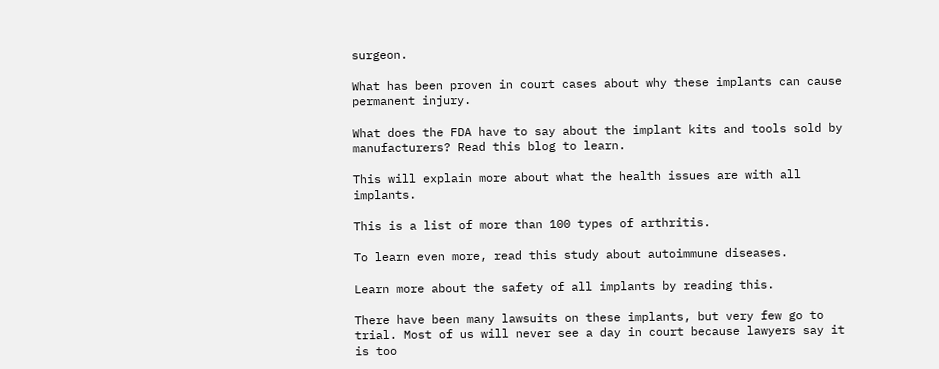surgeon.

What has been proven in court cases about why these implants can cause permanent injury.

What does the FDA have to say about the implant kits and tools sold by manufacturers? Read this blog to learn.

This will explain more about what the health issues are with all implants.

This is a list of more than 100 types of arthritis.

To learn even more, read this study about autoimmune diseases.

Learn more about the safety of all implants by reading this.

There have been many lawsuits on these implants, but very few go to trial. Most of us will never see a day in court because lawyers say it is too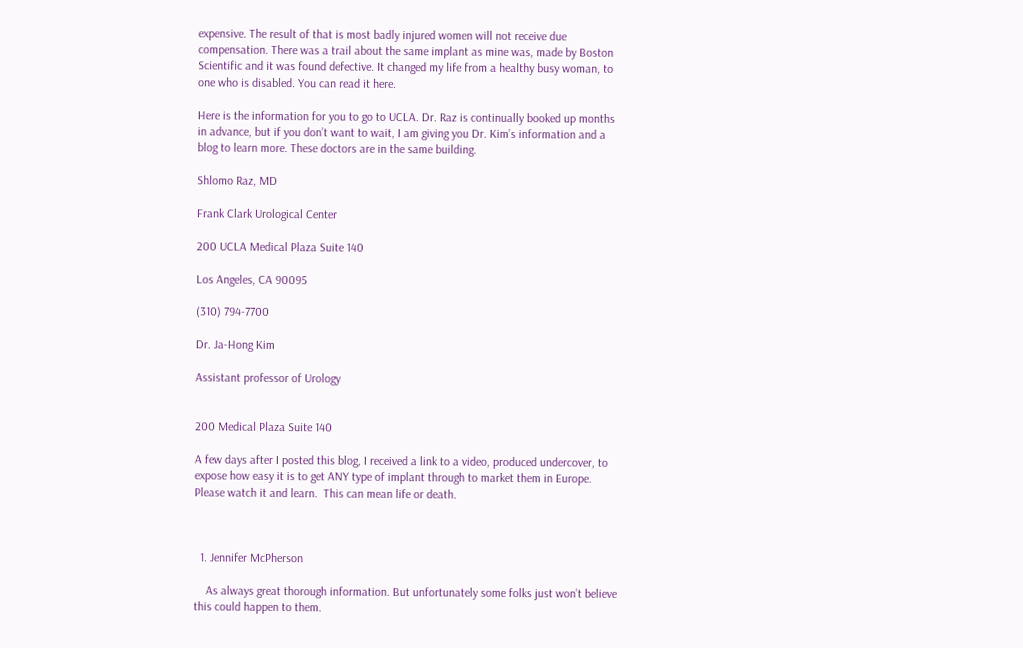expensive. The result of that is most badly injured women will not receive due compensation. There was a trail about the same implant as mine was, made by Boston Scientific and it was found defective. It changed my life from a healthy busy woman, to one who is disabled. You can read it here.

Here is the information for you to go to UCLA. Dr. Raz is continually booked up months in advance, but if you don’t want to wait, I am giving you Dr. Kim’s information and a blog to learn more. These doctors are in the same building.

Shlomo Raz, MD

Frank Clark Urological Center

200 UCLA Medical Plaza Suite 140

Los Angeles, CA 90095

(310) 794-7700

Dr. Ja-Hong Kim

Assistant professor of Urology


200 Medical Plaza Suite 140

A few days after I posted this blog, I received a link to a video, produced undercover, to expose how easy it is to get ANY type of implant through to market them in Europe.  Please watch it and learn.  This can mean life or death.



  1. Jennifer McPherson

    As always great thorough information. But unfortunately some folks just won’t believe this could happen to them.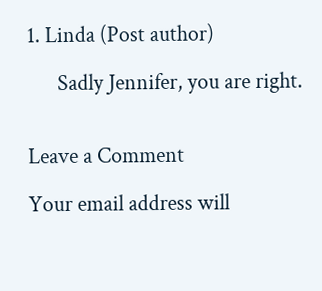1. Linda (Post author)

      Sadly Jennifer, you are right.


Leave a Comment

Your email address will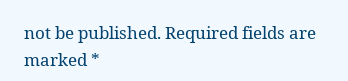not be published. Required fields are marked *